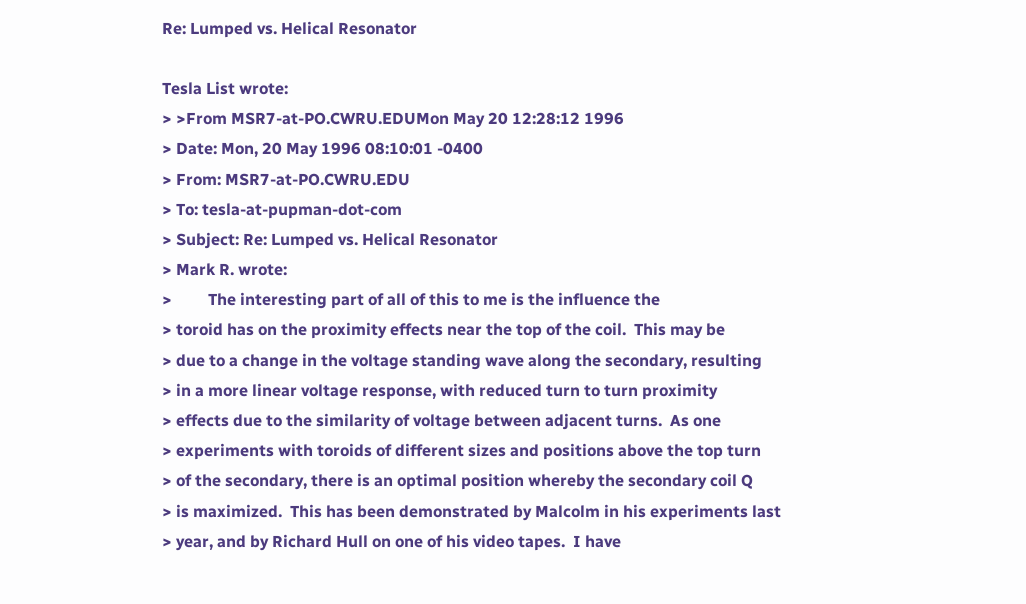Re: Lumped vs. Helical Resonator

Tesla List wrote:
> >From MSR7-at-PO.CWRU.EDUMon May 20 12:28:12 1996
> Date: Mon, 20 May 1996 08:10:01 -0400
> From: MSR7-at-PO.CWRU.EDU
> To: tesla-at-pupman-dot-com
> Subject: Re: Lumped vs. Helical Resonator
> Mark R. wrote:
>         The interesting part of all of this to me is the influence the
> toroid has on the proximity effects near the top of the coil.  This may be
> due to a change in the voltage standing wave along the secondary, resulting
> in a more linear voltage response, with reduced turn to turn proximity
> effects due to the similarity of voltage between adjacent turns.  As one
> experiments with toroids of different sizes and positions above the top turn
> of the secondary, there is an optimal position whereby the secondary coil Q
> is maximized.  This has been demonstrated by Malcolm in his experiments last
> year, and by Richard Hull on one of his video tapes.  I have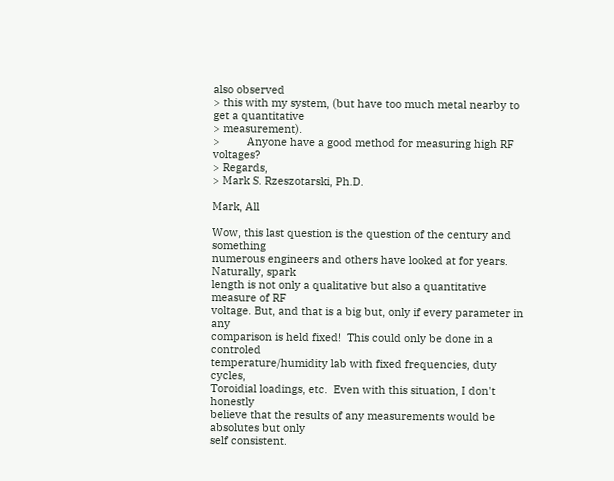also observed
> this with my system, (but have too much metal nearby to get a quantitative
> measurement).
>         Anyone have a good method for measuring high RF voltages?
> Regards,
> Mark S. Rzeszotarski, Ph.D.

Mark, All

Wow, this last question is the question of the century and something
numerous engineers and others have looked at for years.  Naturally, spark
length is not only a qualitative but also a quantitative measure of RF
voltage. But, and that is a big but, only if every parameter in any
comparison is held fixed!  This could only be done in a controled
temperature/humidity lab with fixed frequencies, duty cycles,
Toroidial loadings, etc.  Even with this situation, I don't honestly
believe that the results of any measurements would be absolutes but only
self consistent.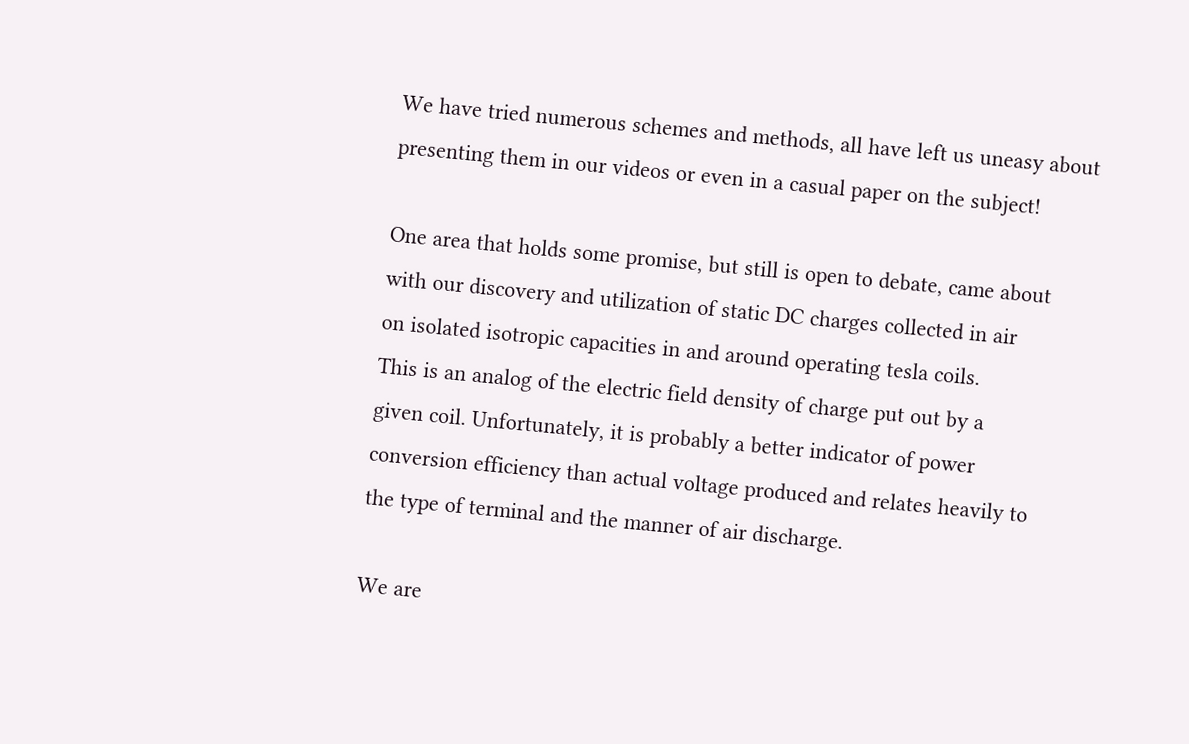We have tried numerous schemes and methods, all have left us uneasy about
presenting them in our videos or even in a casual paper on the subject!

One area that holds some promise, but still is open to debate, came about
with our discovery and utilization of static DC charges collected in air
on isolated isotropic capacities in and around operating tesla coils.
This is an analog of the electric field density of charge put out by a
given coil. Unfortunately, it is probably a better indicator of power
conversion efficiency than actual voltage produced and relates heavily to
the type of terminal and the manner of air discharge.

We are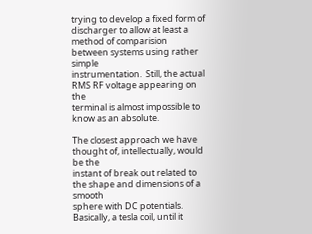trying to develop a fixed form of discharger to allow at least a
method of comparision between systems using rather simple
instrumentation.  Still, the actual RMS RF voltage appearing on the
terminal is almost impossible to know as an absolute.

The closest approach we have thought of, intellectually, would be the
instant of break out related to the shape and dimensions of a smooth
sphere with DC potentials.  Basically, a tesla coil, until it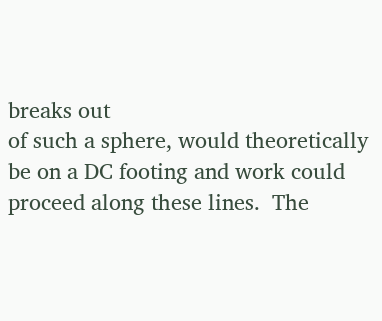breaks out
of such a sphere, would theoretically be on a DC footing and work could
proceed along these lines.  The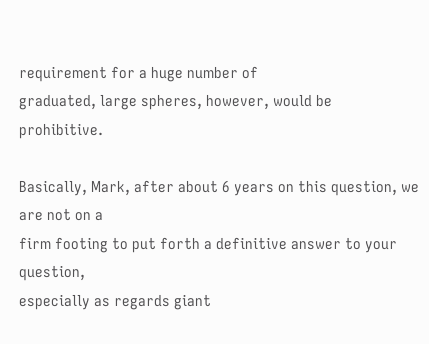requirement for a huge number of
graduated, large spheres, however, would be prohibitive.

Basically, Mark, after about 6 years on this question, we are not on a
firm footing to put forth a definitive answer to your question,
especially as regards giant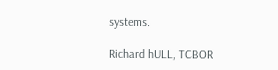systems.

Richard hULL, TCBOR